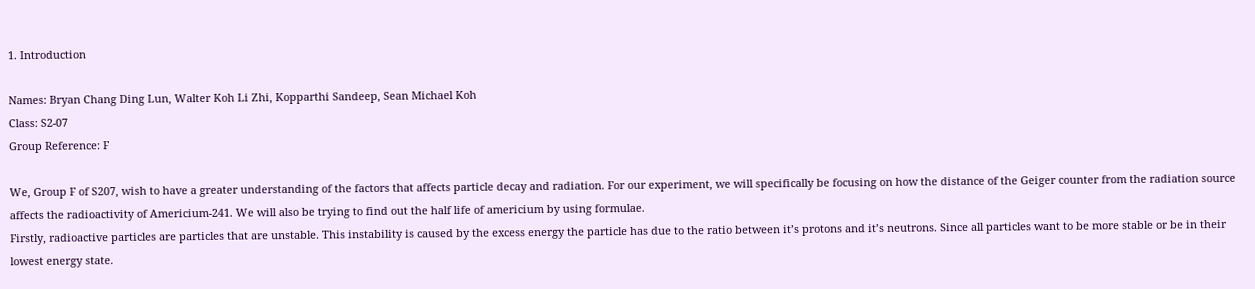1. Introduction

Names: Bryan Chang Ding Lun, Walter Koh Li Zhi, Kopparthi Sandeep, Sean Michael Koh
Class: S2-07
Group Reference: F

We, Group F of S207, wish to have a greater understanding of the factors that affects particle decay and radiation. For our experiment, we will specifically be focusing on how the distance of the Geiger counter from the radiation source affects the radioactivity of Americium-241. We will also be trying to find out the half life of americium by using formulae.
Firstly, radioactive particles are particles that are unstable. This instability is caused by the excess energy the particle has due to the ratio between it’s protons and it’s neutrons. Since all particles want to be more stable or be in their lowest energy state.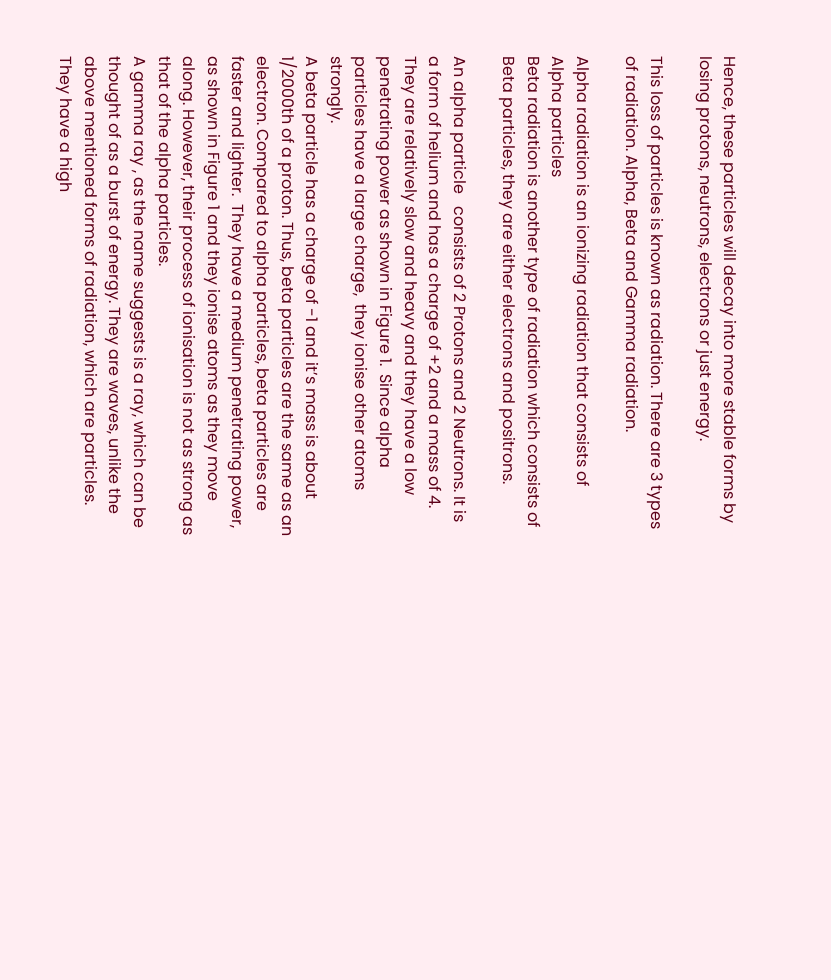Hence, these particles will decay into more stable forms by losing protons, neutrons, electrons or just energy.

This loss of particles is known as radiation. There are 3 types of radiation. Alpha, Beta and Gamma radiation.

Alpha radiation is an ionizing radiation that consists of Alpha particles
Beta radiation is another type of radiation which consists of Beta particles, they are either electrons and positrons.

An alpha particle   consists of 2 Protons and 2 Neutrons. It is a form of helium and has a charge of +2 and a mass of 4. They are relatively slow and heavy and they have a low penetrating power as shown in Figure 1.  Since alpha particles have a large charge,  they ionise other atoms strongly.
A beta particle has a charge of -1 and it’s mass is about 1/2000th of a proton. Thus, beta particles are the same as an electron. Compared to alpha particles, beta particles are faster and lighter.  They have a medium penetrating power, as shown in Figure 1 and they ionise atoms as they move along. However, their process of ionisation is not as strong as that of the alpha particles.
A gamma ray , as the name suggests is a ray, which can be thought of as a burst of energy. They are waves, unlike the above mentioned forms of radiation, which are particles. They have a high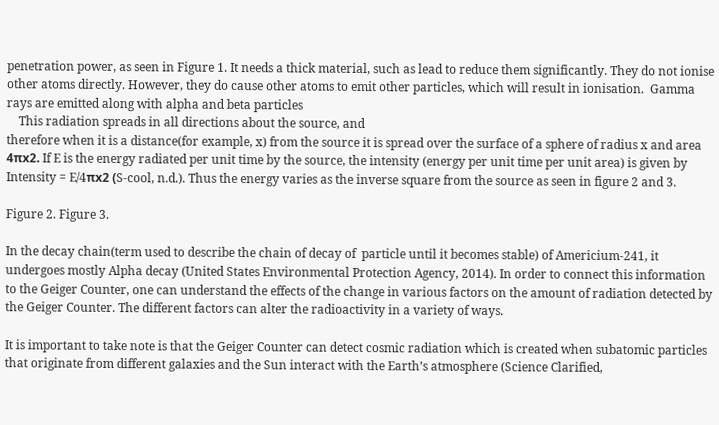penetration power, as seen in Figure 1. It needs a thick material, such as lead to reduce them significantly. They do not ionise other atoms directly. However, they do cause other atoms to emit other particles, which will result in ionisation.  Gamma rays are emitted along with alpha and beta particles
    This radiation spreads in all directions about the source, and
therefore when it is a distance(for example, x) from the source it is spread over the surface of a sphere of radius x and area 4πx2. If E is the energy radiated per unit time by the source, the intensity (energy per unit time per unit area) is given by Intensity = E/4πx2 (S-cool, n.d.). Thus the energy varies as the inverse square from the source as seen in figure 2 and 3.

Figure 2. Figure 3.

In the decay chain(term used to describe the chain of decay of  particle until it becomes stable) of Americium-241, it undergoes mostly Alpha decay (United States Environmental Protection Agency, 2014). In order to connect this information to the Geiger Counter, one can understand the effects of the change in various factors on the amount of radiation detected by the Geiger Counter. The different factors can alter the radioactivity in a variety of ways.

It is important to take note is that the Geiger Counter can detect cosmic radiation which is created when subatomic particles that originate from different galaxies and the Sun interact with the Earth’s atmosphere (Science Clarified,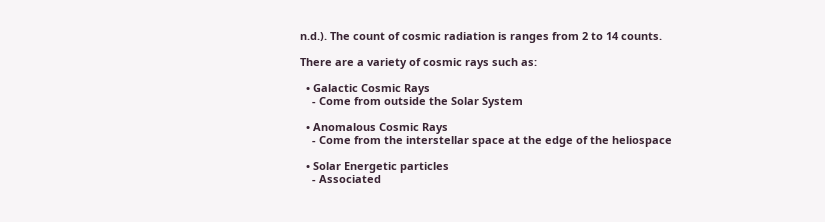n.d.). The count of cosmic radiation is ranges from 2 to 14 counts.

There are a variety of cosmic rays such as:

  • Galactic Cosmic Rays
    - Come from outside the Solar System

  • Anomalous Cosmic Rays
    - Come from the interstellar space at the edge of the heliospace

  • Solar Energetic particles
    - Associated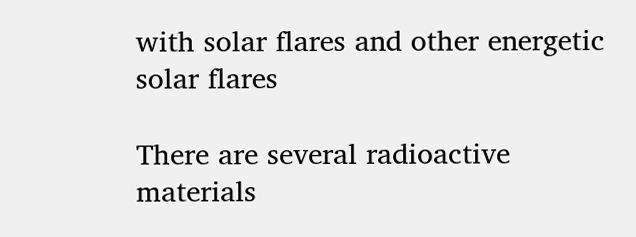with solar flares and other energetic solar flares

There are several radioactive materials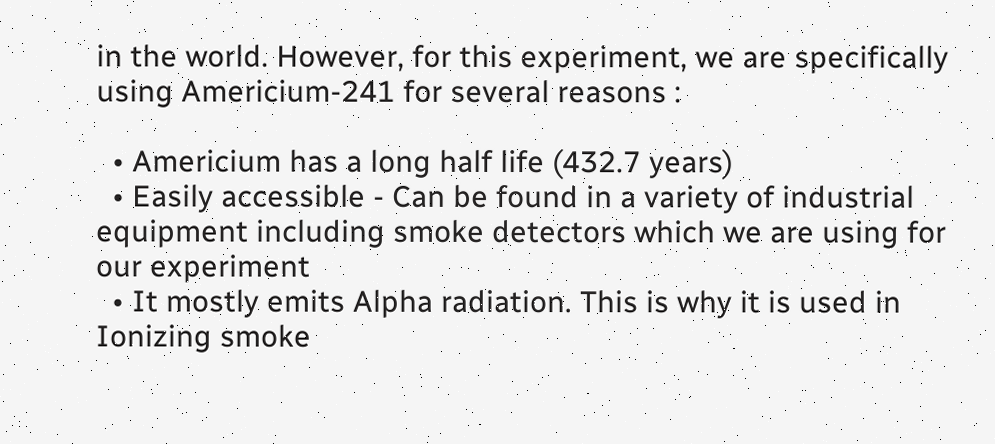in the world. However, for this experiment, we are specifically using Americium-241 for several reasons :

  • Americium has a long half life (432.7 years)
  • Easily accessible - Can be found in a variety of industrial equipment including smoke detectors which we are using for our experiment
  • It mostly emits Alpha radiation. This is why it is used in Ionizing smoke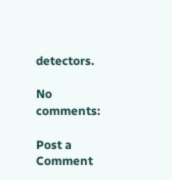detectors.

No comments:

Post a Comment